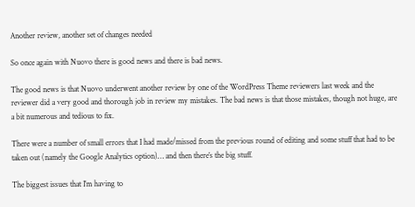Another review, another set of changes needed

So once again with Nuovo there is good news and there is bad news.

The good news is that Nuovo underwent another review by one of the WordPress Theme reviewers last week and the reviewer did a very good and thorough job in review my mistakes. The bad news is that those mistakes, though not huge, are a bit numerous and tedious to fix.

There were a number of small errors that I had made/missed from the previous round of editing and some stuff that had to be taken out (namely the Google Analytics option)… and then there’s the big stuff.

The biggest issues that I’m having to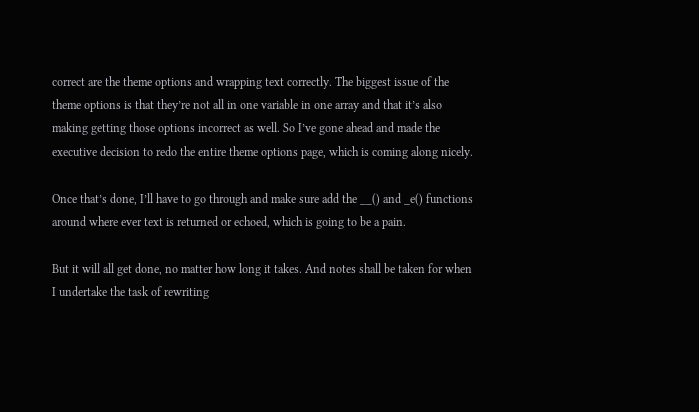correct are the theme options and wrapping text correctly. The biggest issue of the theme options is that they’re not all in one variable in one array and that it’s also making getting those options incorrect as well. So I’ve gone ahead and made the executive decision to redo the entire theme options page, which is coming along nicely.

Once that’s done, I’ll have to go through and make sure add the __() and _e() functions around where ever text is returned or echoed, which is going to be a pain.

But it will all get done, no matter how long it takes. And notes shall be taken for when I undertake the task of rewriting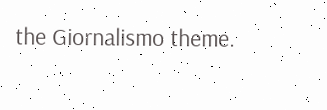the Giornalismo theme.